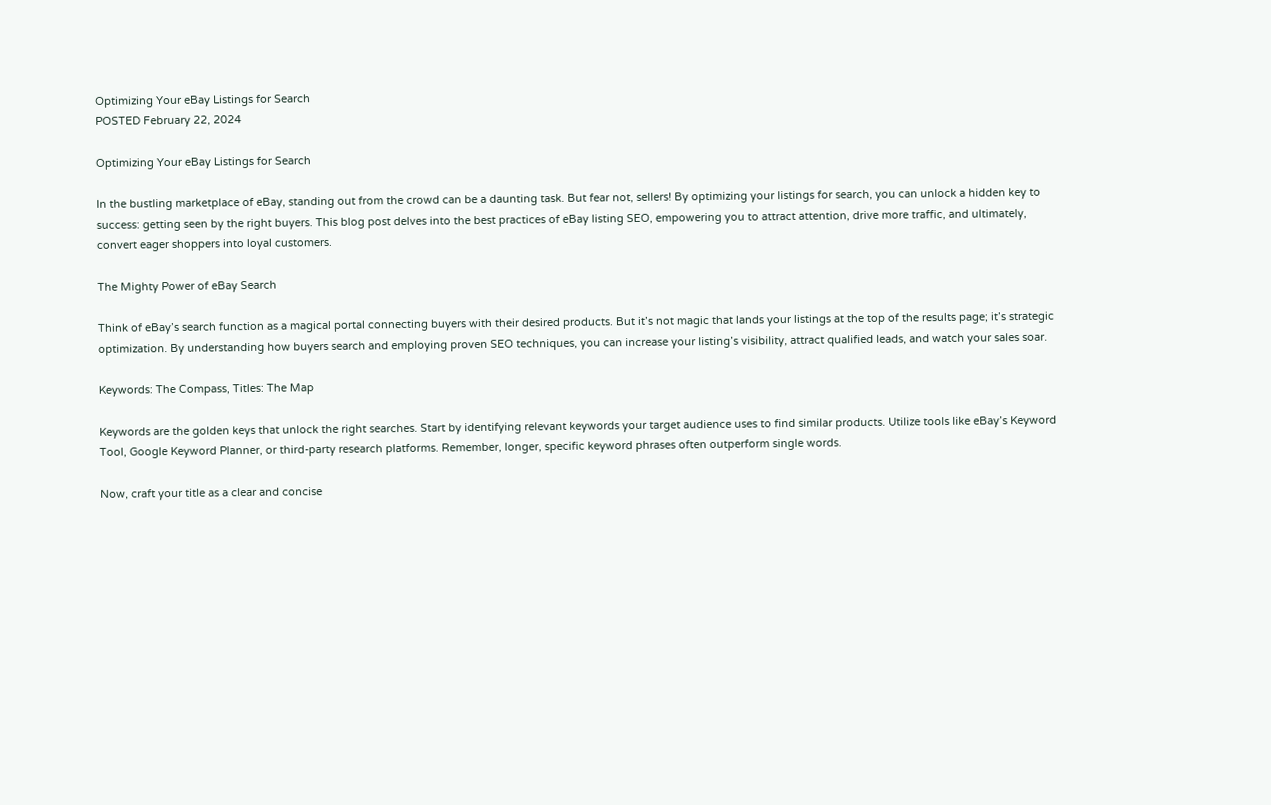Optimizing Your eBay Listings for Search
POSTED February 22, 2024

Optimizing Your eBay Listings for Search

In the bustling marketplace of eBay, standing out from the crowd can be a daunting task. But fear not, sellers! By optimizing your listings for search, you can unlock a hidden key to success: getting seen by the right buyers. This blog post delves into the best practices of eBay listing SEO, empowering you to attract attention, drive more traffic, and ultimately, convert eager shoppers into loyal customers.

The Mighty Power of eBay Search

Think of eBay’s search function as a magical portal connecting buyers with their desired products. But it’s not magic that lands your listings at the top of the results page; it’s strategic optimization. By understanding how buyers search and employing proven SEO techniques, you can increase your listing’s visibility, attract qualified leads, and watch your sales soar.

Keywords: The Compass, Titles: The Map

Keywords are the golden keys that unlock the right searches. Start by identifying relevant keywords your target audience uses to find similar products. Utilize tools like eBay’s Keyword Tool, Google Keyword Planner, or third-party research platforms. Remember, longer, specific keyword phrases often outperform single words.

Now, craft your title as a clear and concise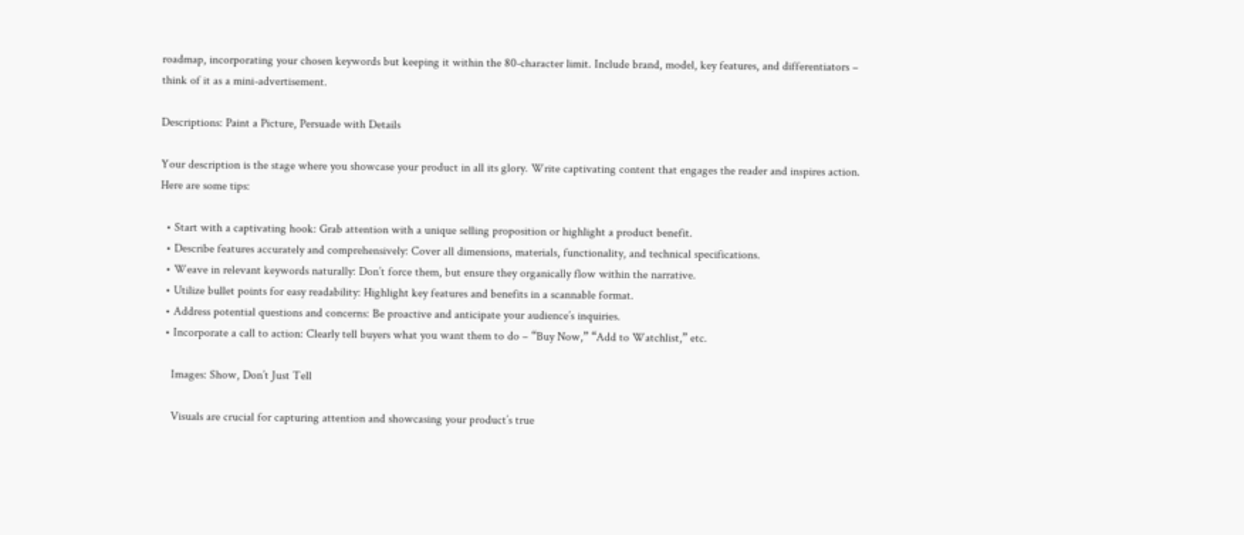roadmap, incorporating your chosen keywords but keeping it within the 80-character limit. Include brand, model, key features, and differentiators – think of it as a mini-advertisement.

Descriptions: Paint a Picture, Persuade with Details

Your description is the stage where you showcase your product in all its glory. Write captivating content that engages the reader and inspires action. Here are some tips:

  • Start with a captivating hook: Grab attention with a unique selling proposition or highlight a product benefit.
  • Describe features accurately and comprehensively: Cover all dimensions, materials, functionality, and technical specifications.
  • Weave in relevant keywords naturally: Don’t force them, but ensure they organically flow within the narrative.
  • Utilize bullet points for easy readability: Highlight key features and benefits in a scannable format.
  • Address potential questions and concerns: Be proactive and anticipate your audience’s inquiries.
  • Incorporate a call to action: Clearly tell buyers what you want them to do – “Buy Now,” “Add to Watchlist,” etc.

    Images: Show, Don’t Just Tell

    Visuals are crucial for capturing attention and showcasing your product’s true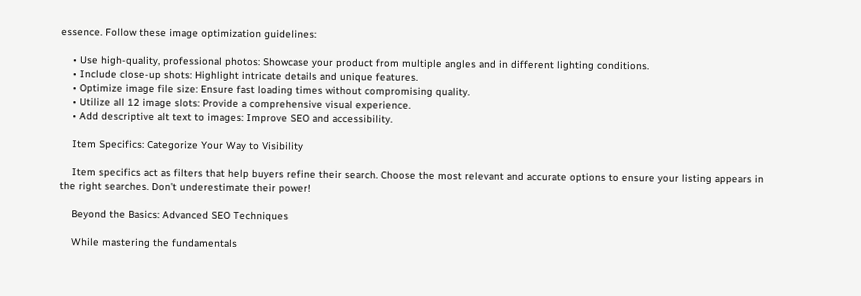essence. Follow these image optimization guidelines:

    • Use high-quality, professional photos: Showcase your product from multiple angles and in different lighting conditions.
    • Include close-up shots: Highlight intricate details and unique features.
    • Optimize image file size: Ensure fast loading times without compromising quality.
    • Utilize all 12 image slots: Provide a comprehensive visual experience.
    • Add descriptive alt text to images: Improve SEO and accessibility.

    Item Specifics: Categorize Your Way to Visibility

    Item specifics act as filters that help buyers refine their search. Choose the most relevant and accurate options to ensure your listing appears in the right searches. Don’t underestimate their power!

    Beyond the Basics: Advanced SEO Techniques

    While mastering the fundamentals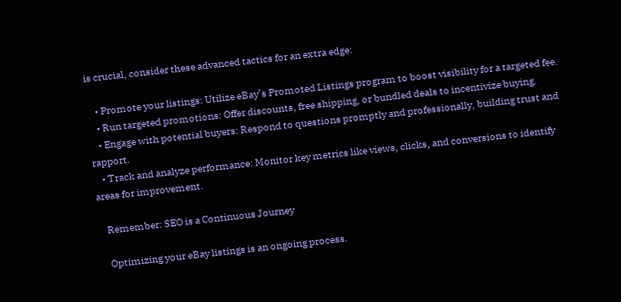is crucial, consider these advanced tactics for an extra edge:

    • Promote your listings: Utilize eBay’s Promoted Listings program to boost visibility for a targeted fee.
    • Run targeted promotions: Offer discounts, free shipping, or bundled deals to incentivize buying.
    • Engage with potential buyers: Respond to questions promptly and professionally, building trust and rapport.
    • Track and analyze performance: Monitor key metrics like views, clicks, and conversions to identify areas for improvement.

    Remember: SEO is a Continuous Journey

    Optimizing your eBay listings is an ongoing process.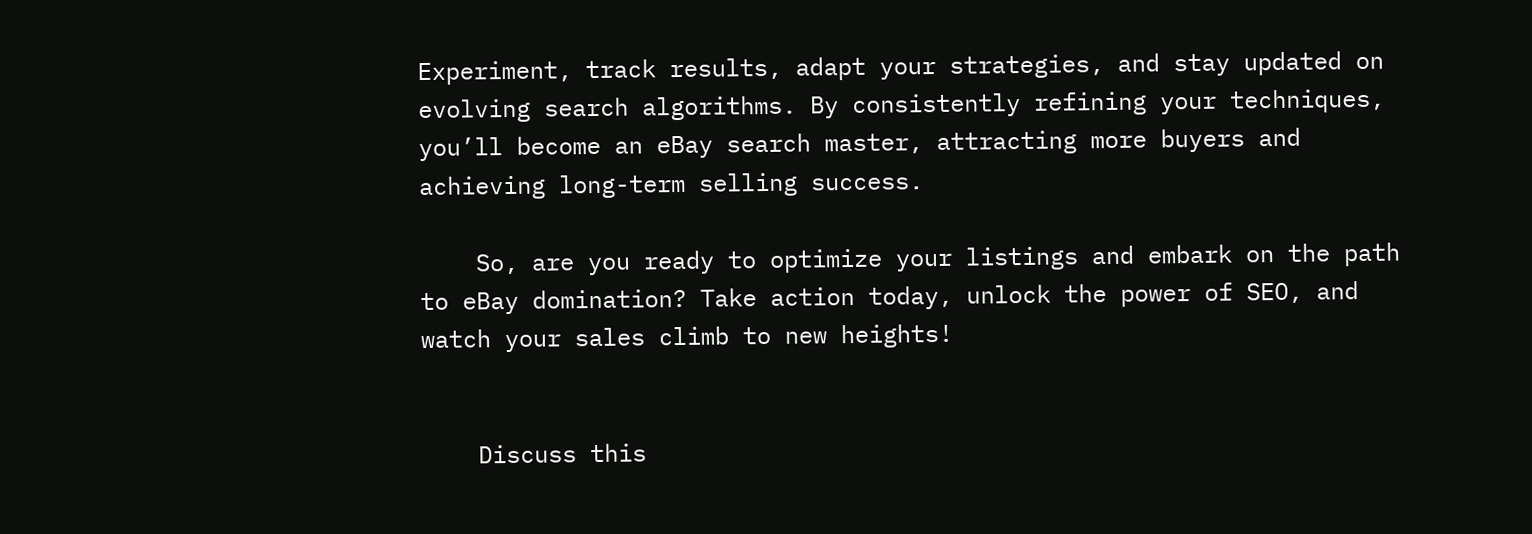Experiment, track results, adapt your strategies, and stay updated on evolving search algorithms. By consistently refining your techniques, you’ll become an eBay search master, attracting more buyers and achieving long-term selling success.

    So, are you ready to optimize your listings and embark on the path to eBay domination? Take action today, unlock the power of SEO, and watch your sales climb to new heights!


    Discuss this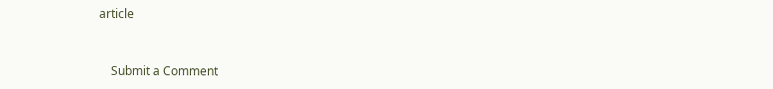article


    Submit a Comment